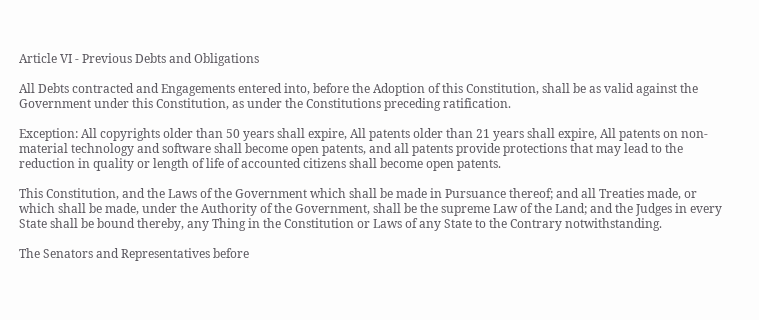Article VI - Previous Debts and Obligations

All Debts contracted and Engagements entered into, before the Adoption of this Constitution, shall be as valid against the Government under this Constitution, as under the Constitutions preceding ratification.

Exception: All copyrights older than 50 years shall expire, All patents older than 21 years shall expire, All patents on non-material technology and software shall become open patents, and all patents provide protections that may lead to the reduction in quality or length of life of accounted citizens shall become open patents.

This Constitution, and the Laws of the Government which shall be made in Pursuance thereof; and all Treaties made, or which shall be made, under the Authority of the Government, shall be the supreme Law of the Land; and the Judges in every State shall be bound thereby, any Thing in the Constitution or Laws of any State to the Contrary notwithstanding.

The Senators and Representatives before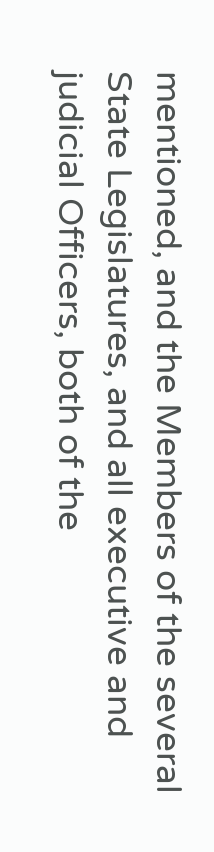mentioned, and the Members of the several State Legislatures, and all executive and judicial Officers, both of the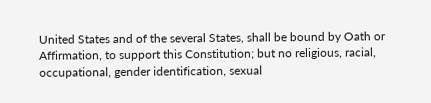United States and of the several States, shall be bound by Oath or Affirmation, to support this Constitution; but no religious, racial, occupational, gender identification, sexual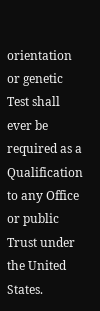orientation or genetic Test shall ever be required as a Qualification to any Office or public Trust under the United States.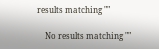results matching ""

    No results matching ""